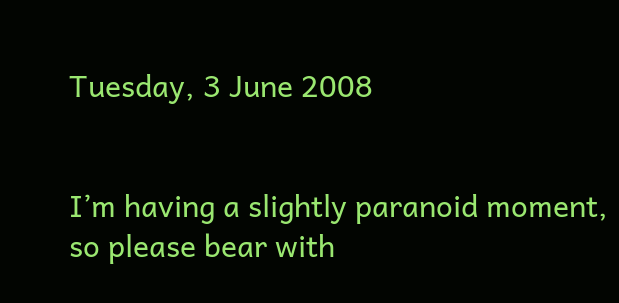Tuesday, 3 June 2008


I’m having a slightly paranoid moment, so please bear with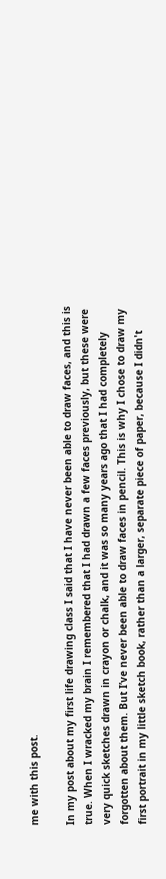me with this post.

In my post about my first life drawing class I said that I have never been able to draw faces, and this is true. When I wracked my brain I remembered that I had drawn a few faces previously, but these were very quick sketches drawn in crayon or chalk, and it was so many years ago that I had completely forgotten about them. But I’ve never been able to draw faces in pencil. This is why I chose to draw my first portrait in my little sketch book, rather than a larger, separate piece of paper, because I didn't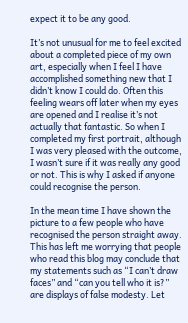expect it to be any good.

It’s not unusual for me to feel excited about a completed piece of my own art, especially when I feel I have accomplished something new that I didn’t know I could do. Often this feeling wears off later when my eyes are opened and I realise it’s not actually that fantastic. So when I completed my first portrait, although I was very pleased with the outcome, I wasn’t sure if it was really any good or not. This is why I asked if anyone could recognise the person.

In the mean time I have shown the picture to a few people who have recognised the person straight away. This has left me worrying that people who read this blog may conclude that my statements such as “I can’t draw faces” and “can you tell who it is?” are displays of false modesty. Let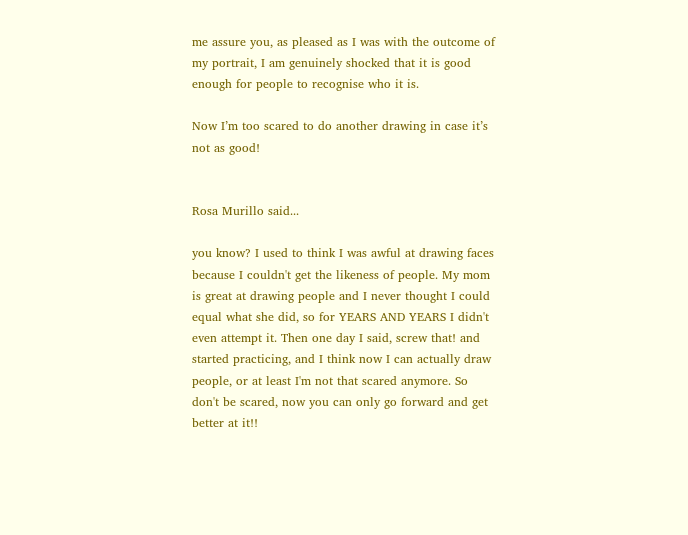me assure you, as pleased as I was with the outcome of my portrait, I am genuinely shocked that it is good enough for people to recognise who it is.

Now I’m too scared to do another drawing in case it’s not as good!


Rosa Murillo said...

you know? I used to think I was awful at drawing faces because I couldn't get the likeness of people. My mom is great at drawing people and I never thought I could equal what she did, so for YEARS AND YEARS I didn't even attempt it. Then one day I said, screw that! and started practicing, and I think now I can actually draw people, or at least I'm not that scared anymore. So don't be scared, now you can only go forward and get better at it!!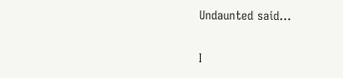Undaunted said...

I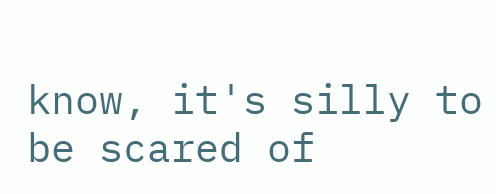know, it's silly to be scared of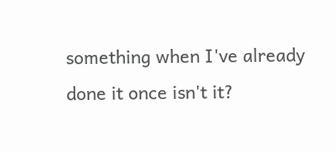something when I've already done it once isn't it?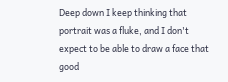Deep down I keep thinking that portrait was a fluke, and I don't expect to be able to draw a face that good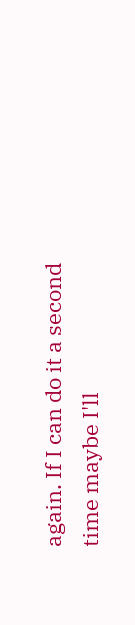again. If I can do it a second time maybe I'll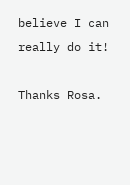believe I can really do it!

Thanks Rosa.